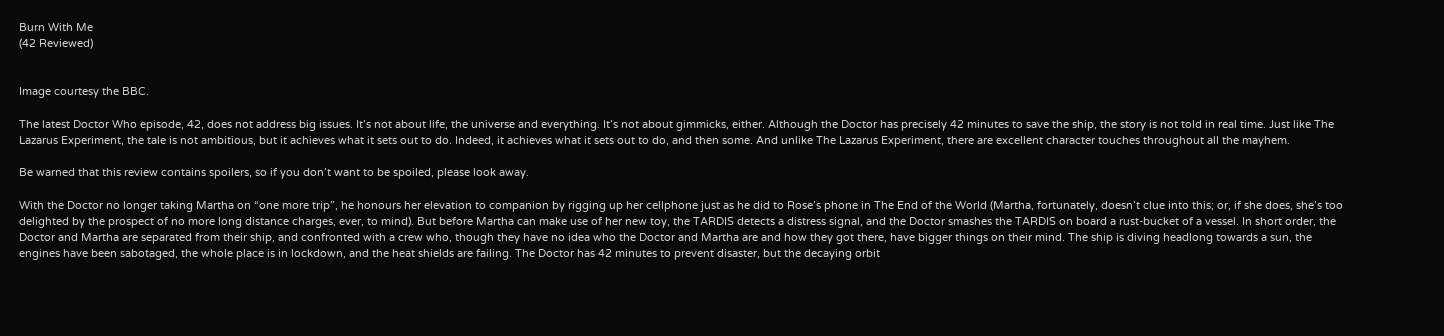Burn With Me
(42 Reviewed)


Image courtesy the BBC.

The latest Doctor Who episode, 42, does not address big issues. It’s not about life, the universe and everything. It’s not about gimmicks, either. Although the Doctor has precisely 42 minutes to save the ship, the story is not told in real time. Just like The Lazarus Experiment, the tale is not ambitious, but it achieves what it sets out to do. Indeed, it achieves what it sets out to do, and then some. And unlike The Lazarus Experiment, there are excellent character touches throughout all the mayhem.

Be warned that this review contains spoilers, so if you don’t want to be spoiled, please look away.

With the Doctor no longer taking Martha on “one more trip”, he honours her elevation to companion by rigging up her cellphone just as he did to Rose’s phone in The End of the World (Martha, fortunately, doesn’t clue into this; or, if she does, she’s too delighted by the prospect of no more long distance charges, ever, to mind). But before Martha can make use of her new toy, the TARDIS detects a distress signal, and the Doctor smashes the TARDIS on board a rust-bucket of a vessel. In short order, the Doctor and Martha are separated from their ship, and confronted with a crew who, though they have no idea who the Doctor and Martha are and how they got there, have bigger things on their mind. The ship is diving headlong towards a sun, the engines have been sabotaged, the whole place is in lockdown, and the heat shields are failing. The Doctor has 42 minutes to prevent disaster, but the decaying orbit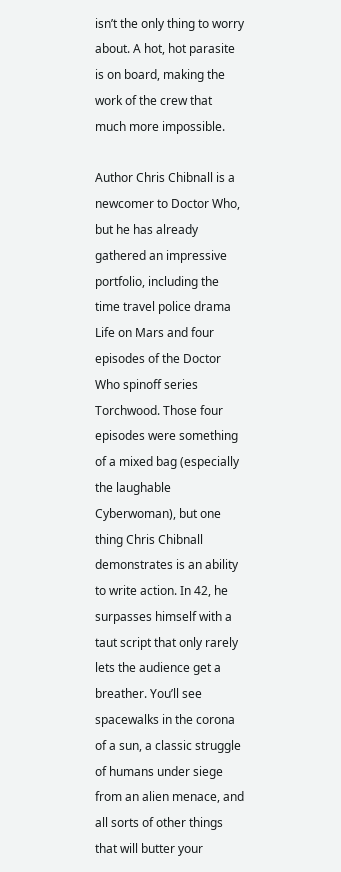isn’t the only thing to worry about. A hot, hot parasite is on board, making the work of the crew that much more impossible.

Author Chris Chibnall is a newcomer to Doctor Who, but he has already gathered an impressive portfolio, including the time travel police drama Life on Mars and four episodes of the Doctor Who spinoff series Torchwood. Those four episodes were something of a mixed bag (especially the laughable Cyberwoman), but one thing Chris Chibnall demonstrates is an ability to write action. In 42, he surpasses himself with a taut script that only rarely lets the audience get a breather. You’ll see spacewalks in the corona of a sun, a classic struggle of humans under siege from an alien menace, and all sorts of other things that will butter your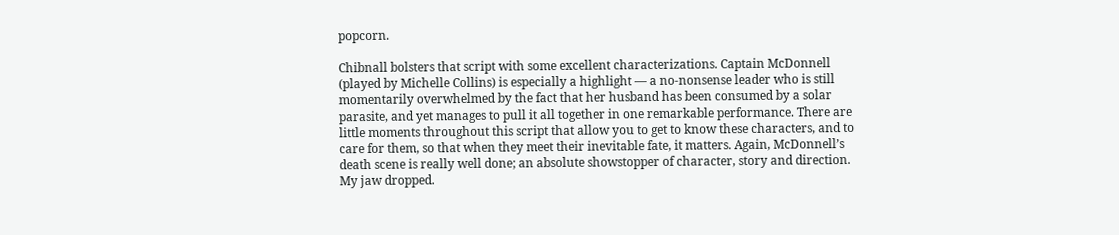popcorn.

Chibnall bolsters that script with some excellent characterizations. Captain McDonnell (played by Michelle Collins) is especially a highlight — a no-nonsense leader who is still momentarily overwhelmed by the fact that her husband has been consumed by a solar parasite, and yet manages to pull it all together in one remarkable performance. There are little moments throughout this script that allow you to get to know these characters, and to care for them, so that when they meet their inevitable fate, it matters. Again, McDonnell’s death scene is really well done; an absolute showstopper of character, story and direction. My jaw dropped.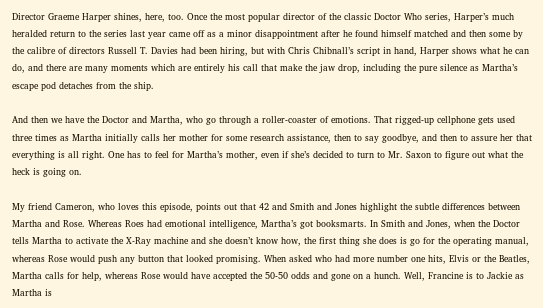Director Graeme Harper shines, here, too. Once the most popular director of the classic Doctor Who series, Harper’s much heralded return to the series last year came off as a minor disappointment after he found himself matched and then some by the calibre of directors Russell T. Davies had been hiring, but with Chris Chibnall’s script in hand, Harper shows what he can do, and there are many moments which are entirely his call that make the jaw drop, including the pure silence as Martha’s escape pod detaches from the ship.

And then we have the Doctor and Martha, who go through a roller-coaster of emotions. That rigged-up cellphone gets used three times as Martha initially calls her mother for some research assistance, then to say goodbye, and then to assure her that everything is all right. One has to feel for Martha’s mother, even if she’s decided to turn to Mr. Saxon to figure out what the heck is going on.

My friend Cameron, who loves this episode, points out that 42 and Smith and Jones highlight the subtle differences between Martha and Rose. Whereas Roes had emotional intelligence, Martha’s got booksmarts. In Smith and Jones, when the Doctor tells Martha to activate the X-Ray machine and she doesn’t know how, the first thing she does is go for the operating manual, whereas Rose would push any button that looked promising. When asked who had more number one hits, Elvis or the Beatles, Martha calls for help, whereas Rose would have accepted the 50-50 odds and gone on a hunch. Well, Francine is to Jackie as Martha is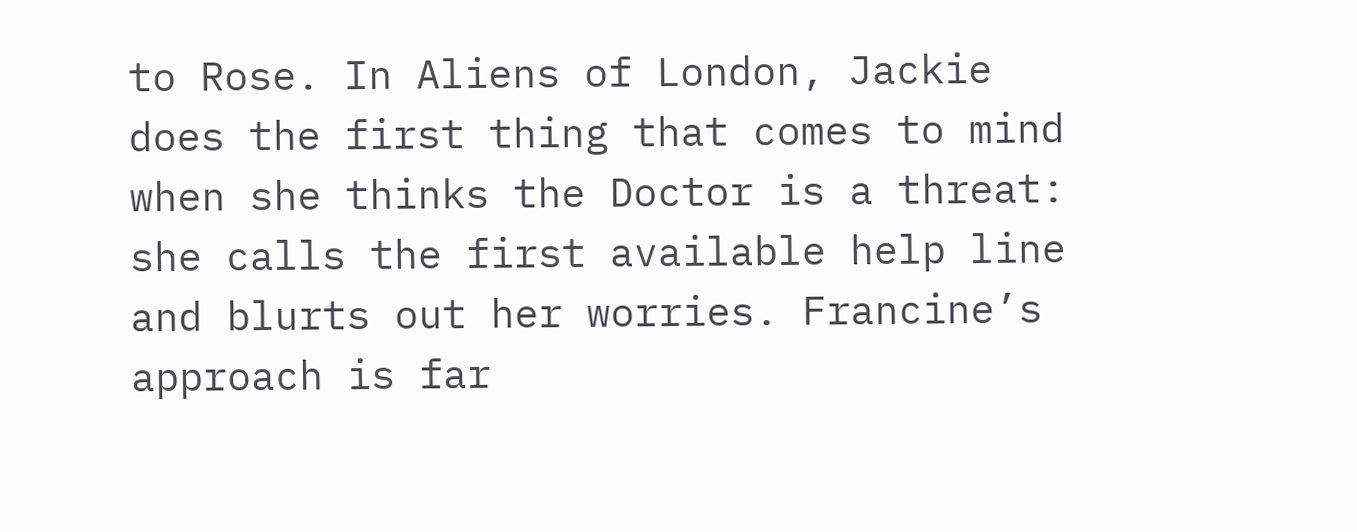to Rose. In Aliens of London, Jackie does the first thing that comes to mind when she thinks the Doctor is a threat: she calls the first available help line and blurts out her worries. Francine’s approach is far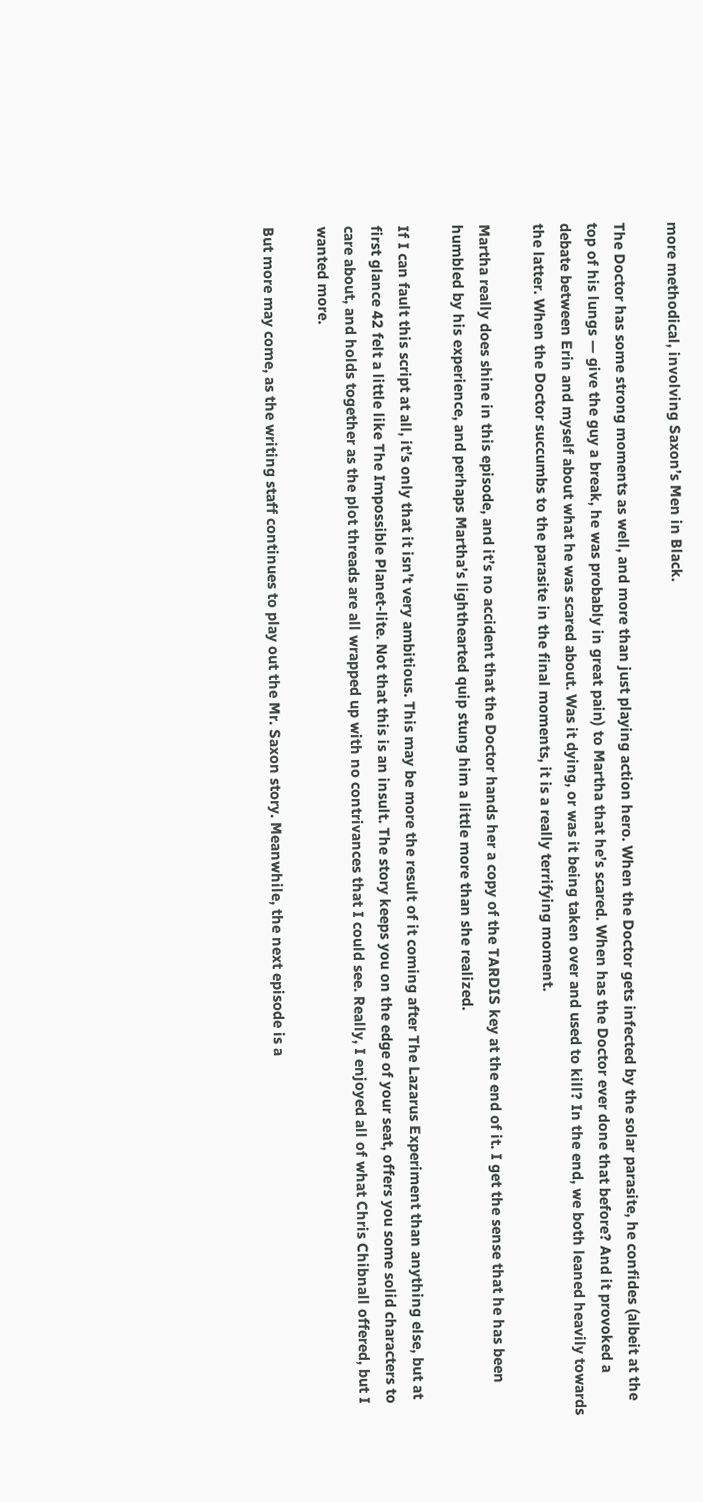more methodical, involving Saxon’s Men in Black.

The Doctor has some strong moments as well, and more than just playing action hero. When the Doctor gets infected by the solar parasite, he confides (albeit at the top of his lungs — give the guy a break, he was probably in great pain) to Martha that he’s scared. When has the Doctor ever done that before? And it provoked a debate between Erin and myself about what he was scared about. Was it dying, or was it being taken over and used to kill? In the end, we both leaned heavily towards the latter. When the Doctor succumbs to the parasite in the final moments, it is a really terrifying moment.

Martha really does shine in this episode, and it’s no accident that the Doctor hands her a copy of the TARDIS key at the end of it. I get the sense that he has been humbled by his experience, and perhaps Martha’s lighthearted quip stung him a little more than she realized.

If I can fault this script at all, it’s only that it isn’t very ambitious. This may be more the result of it coming after The Lazarus Experiment than anything else, but at first glance 42 felt a little like The Impossible Planet-lite. Not that this is an insult. The story keeps you on the edge of your seat, offers you some solid characters to care about, and holds together as the plot threads are all wrapped up with no contrivances that I could see. Really, I enjoyed all of what Chris Chibnall offered, but I wanted more.

But more may come, as the writing staff continues to play out the Mr. Saxon story. Meanwhile, the next episode is a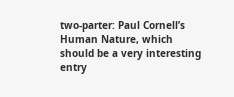two-parter: Paul Cornell’s Human Nature, which should be a very interesting entry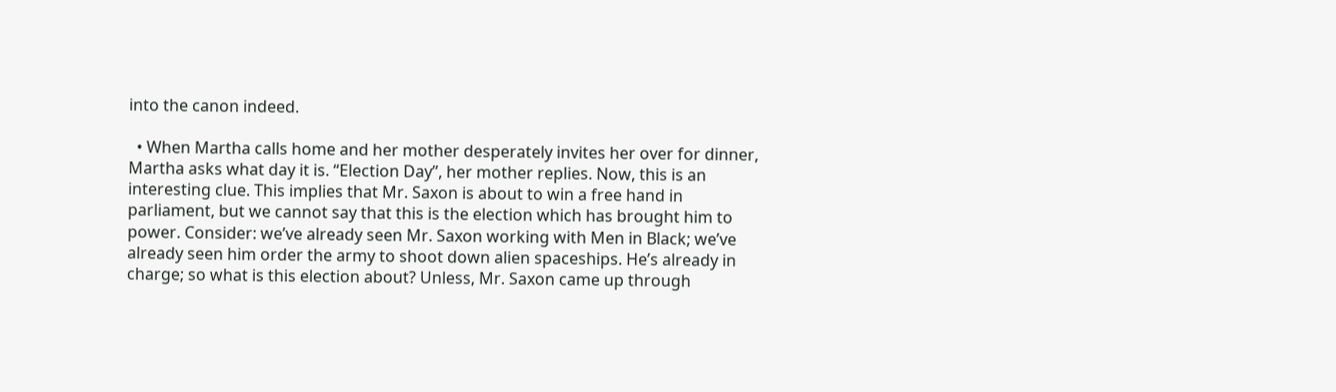into the canon indeed.

  • When Martha calls home and her mother desperately invites her over for dinner, Martha asks what day it is. “Election Day”, her mother replies. Now, this is an interesting clue. This implies that Mr. Saxon is about to win a free hand in parliament, but we cannot say that this is the election which has brought him to power. Consider: we’ve already seen Mr. Saxon working with Men in Black; we’ve already seen him order the army to shoot down alien spaceships. He’s already in charge; so what is this election about? Unless, Mr. Saxon came up through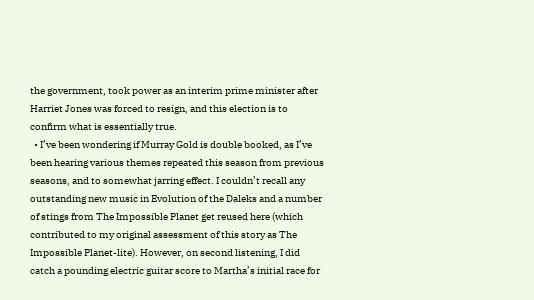the government, took power as an interim prime minister after Harriet Jones was forced to resign, and this election is to confirm what is essentially true.
  • I’ve been wondering if Murray Gold is double booked, as I’ve been hearing various themes repeated this season from previous seasons, and to somewhat jarring effect. I couldn’t recall any outstanding new music in Evolution of the Daleks and a number of stings from The Impossible Planet get reused here (which contributed to my original assessment of this story as The Impossible Planet-lite). However, on second listening, I did catch a pounding electric guitar score to Martha’s initial race for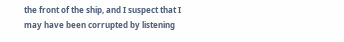the front of the ship, and I suspect that I may have been corrupted by listening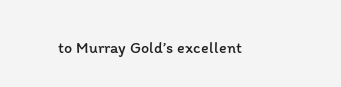to Murray Gold’s excellent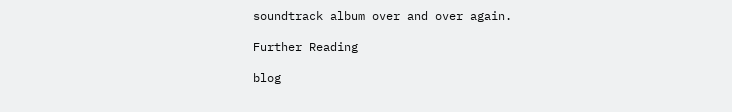soundtrack album over and over again.

Further Reading

blog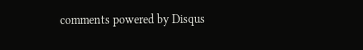comments powered by Disqus